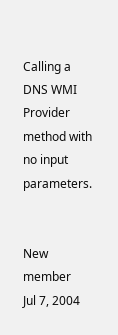Calling a DNS WMI Provider method with no input parameters.


New member
Jul 7, 2004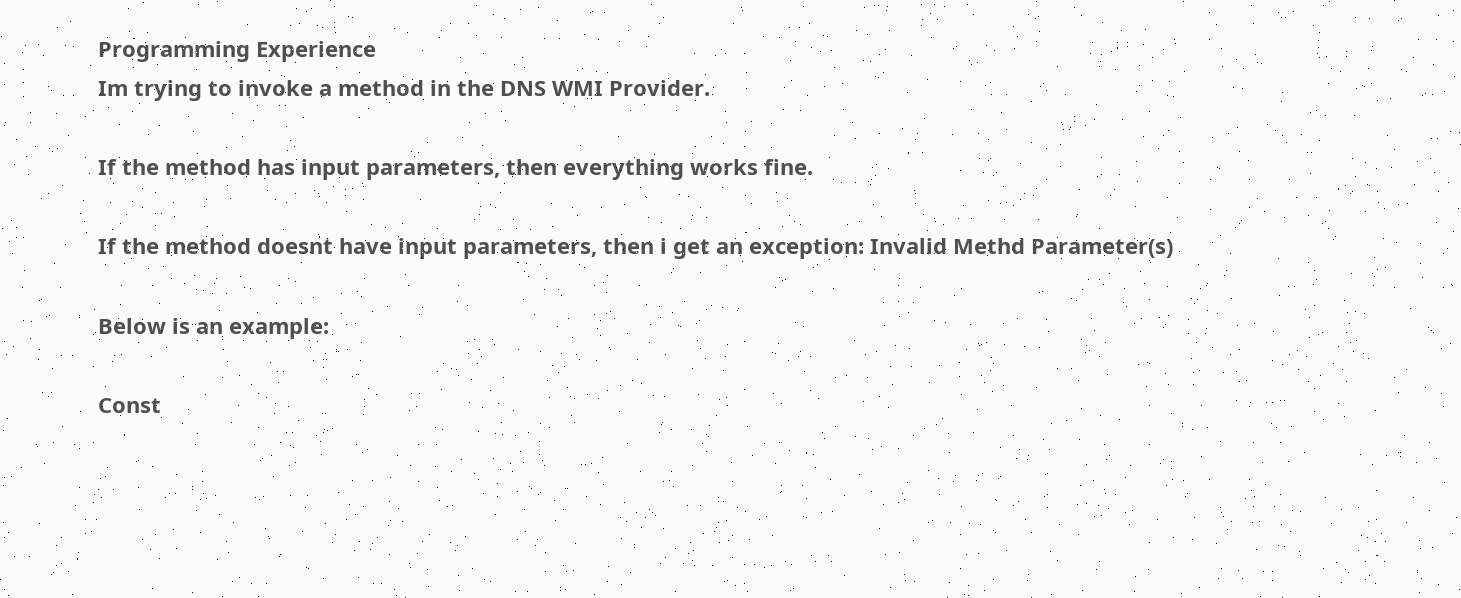Programming Experience
Im trying to invoke a method in the DNS WMI Provider.

If the method has input parameters, then everything works fine.

If the method doesnt have input parameters, then i get an exception: Invalid Methd Parameter(s)

Below is an example:

Const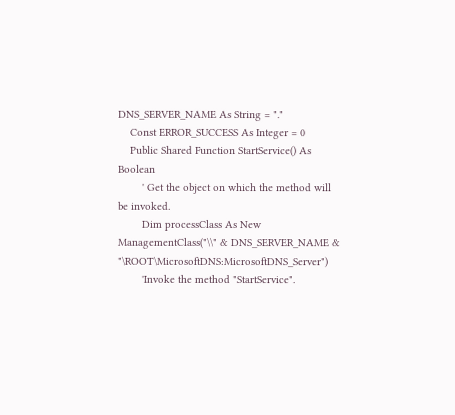DNS_SERVER_NAME As String = "."
    Const ERROR_SUCCESS As Integer = 0
    Public Shared Function StartService() As Boolean
        ' Get the object on which the method will be invoked.
        Dim processClass As New ManagementClass("\\" & DNS_SERVER_NAME & "\ROOT\MicrosoftDNS:MicrosoftDNS_Server")
        'Invoke the method "StartService".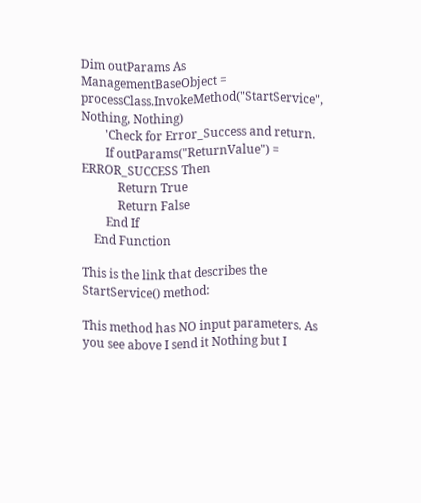Dim outParams As ManagementBaseObject = processClass.InvokeMethod("StartService", Nothing, Nothing)
        'Check for Error_Success and return.
        If outParams("ReturnValue") = ERROR_SUCCESS Then
            Return True
            Return False
        End If
    End Function

This is the link that describes the StartService() method:

This method has NO input parameters. As you see above I send it Nothing but I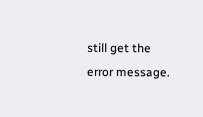still get the error message.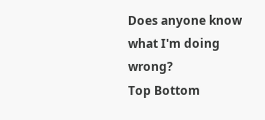Does anyone know what I'm doing wrong?
Top Bottom